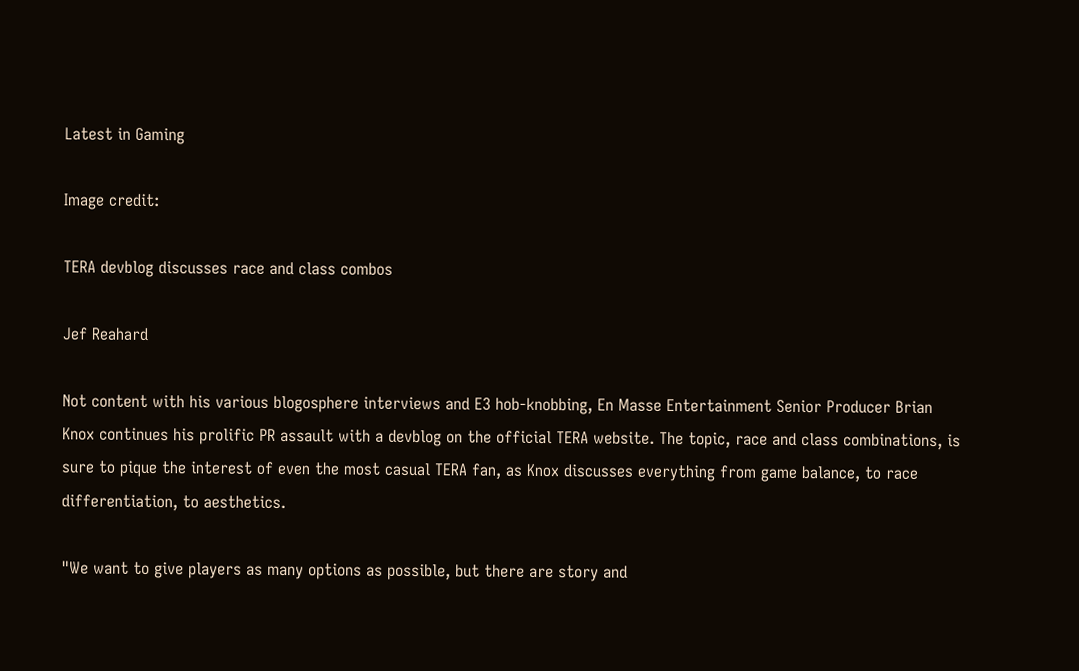Latest in Gaming

Image credit:

TERA devblog discusses race and class combos

Jef Reahard

Not content with his various blogosphere interviews and E3 hob-knobbing, En Masse Entertainment Senior Producer Brian Knox continues his prolific PR assault with a devblog on the official TERA website. The topic, race and class combinations, is sure to pique the interest of even the most casual TERA fan, as Knox discusses everything from game balance, to race differentiation, to aesthetics.

"We want to give players as many options as possible, but there are story and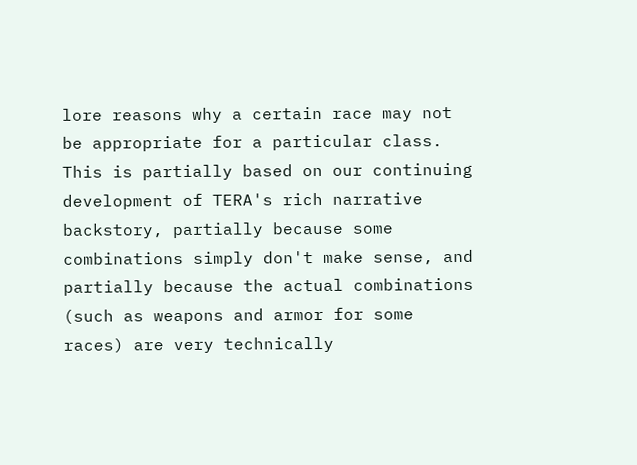lore reasons why a certain race may not be appropriate for a particular class. This is partially based on our continuing development of TERA's rich narrative backstory, partially because some combinations simply don't make sense, and partially because the actual combinations (such as weapons and armor for some races) are very technically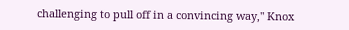challenging to pull off in a convincing way," Knox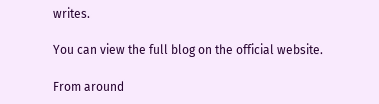writes.

You can view the full blog on the official website.

From around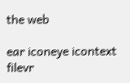the web

ear iconeye icontext filevr